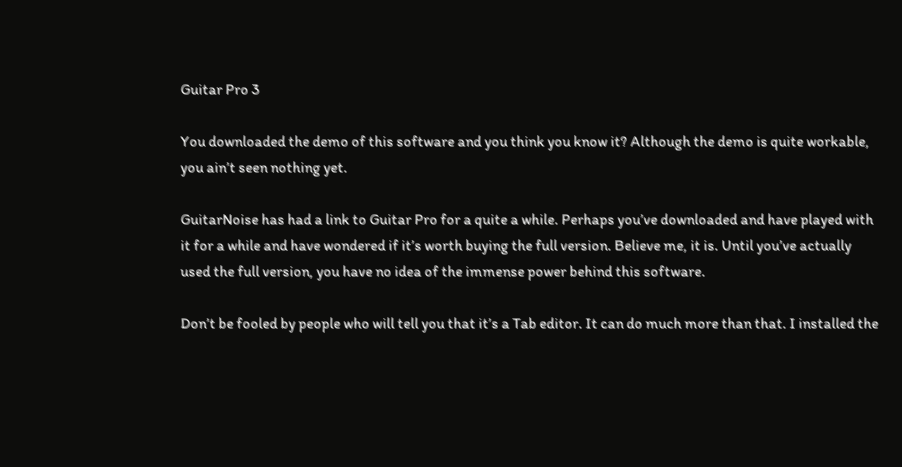Guitar Pro 3

You downloaded the demo of this software and you think you know it? Although the demo is quite workable, you ain’t seen nothing yet.

GuitarNoise has had a link to Guitar Pro for a quite a while. Perhaps you’ve downloaded and have played with it for a while and have wondered if it’s worth buying the full version. Believe me, it is. Until you’ve actually used the full version, you have no idea of the immense power behind this software.

Don’t be fooled by people who will tell you that it’s a Tab editor. It can do much more than that. I installed the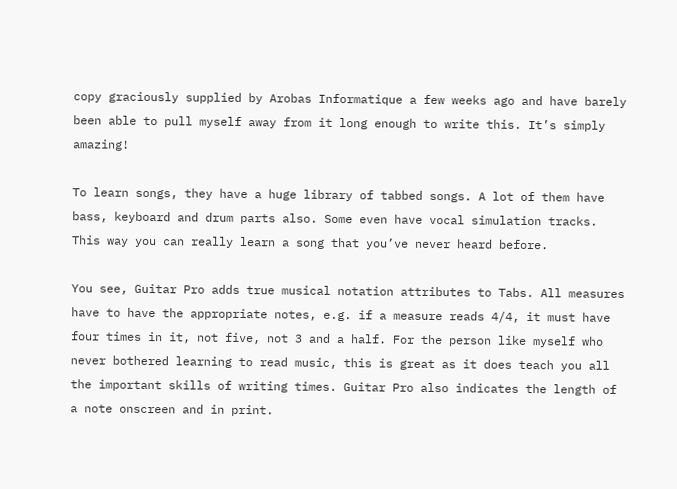copy graciously supplied by Arobas Informatique a few weeks ago and have barely been able to pull myself away from it long enough to write this. It’s simply amazing!

To learn songs, they have a huge library of tabbed songs. A lot of them have bass, keyboard and drum parts also. Some even have vocal simulation tracks. This way you can really learn a song that you’ve never heard before.

You see, Guitar Pro adds true musical notation attributes to Tabs. All measures have to have the appropriate notes, e.g. if a measure reads 4/4, it must have four times in it, not five, not 3 and a half. For the person like myself who never bothered learning to read music, this is great as it does teach you all the important skills of writing times. Guitar Pro also indicates the length of a note onscreen and in print.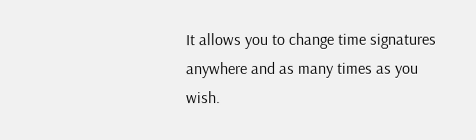It allows you to change time signatures anywhere and as many times as you wish.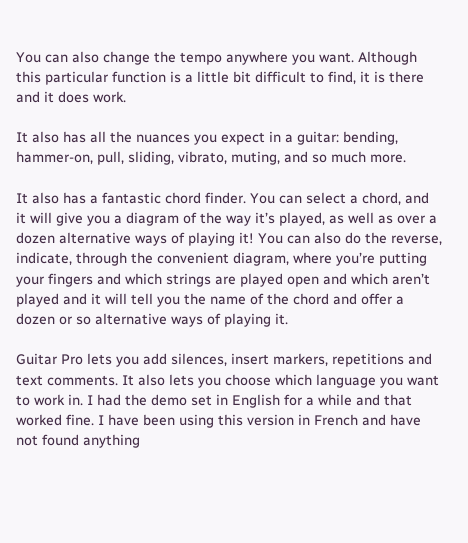You can also change the tempo anywhere you want. Although this particular function is a little bit difficult to find, it is there and it does work.

It also has all the nuances you expect in a guitar: bending, hammer-on, pull, sliding, vibrato, muting, and so much more.

It also has a fantastic chord finder. You can select a chord, and it will give you a diagram of the way it’s played, as well as over a dozen alternative ways of playing it! You can also do the reverse, indicate, through the convenient diagram, where you’re putting your fingers and which strings are played open and which aren’t played and it will tell you the name of the chord and offer a dozen or so alternative ways of playing it.

Guitar Pro lets you add silences, insert markers, repetitions and text comments. It also lets you choose which language you want to work in. I had the demo set in English for a while and that worked fine. I have been using this version in French and have not found anything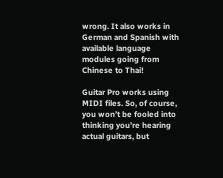wrong. It also works in German and Spanish with available language modules going from Chinese to Thai!

Guitar Pro works using MIDI files. So, of course, you won’t be fooled into thinking you’re hearing actual guitars, but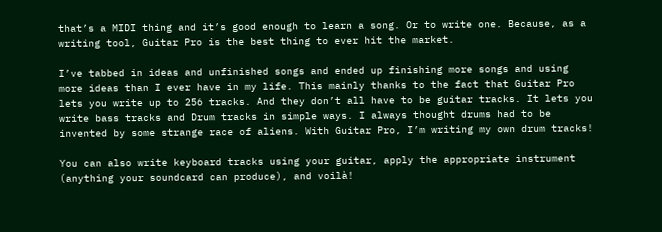that’s a MIDI thing and it’s good enough to learn a song. Or to write one. Because, as a writing tool, Guitar Pro is the best thing to ever hit the market.

I’ve tabbed in ideas and unfinished songs and ended up finishing more songs and using more ideas than I ever have in my life. This mainly thanks to the fact that Guitar Pro lets you write up to 256 tracks. And they don’t all have to be guitar tracks. It lets you write bass tracks and Drum tracks in simple ways. I always thought drums had to be invented by some strange race of aliens. With Guitar Pro, I’m writing my own drum tracks!

You can also write keyboard tracks using your guitar, apply the appropriate instrument (anything your soundcard can produce), and voilà!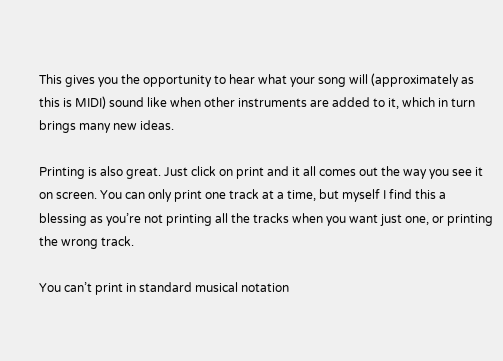This gives you the opportunity to hear what your song will (approximately as this is MIDI) sound like when other instruments are added to it, which in turn brings many new ideas.

Printing is also great. Just click on print and it all comes out the way you see it on screen. You can only print one track at a time, but myself I find this a blessing as you’re not printing all the tracks when you want just one, or printing the wrong track.

You can’t print in standard musical notation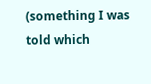(something I was told which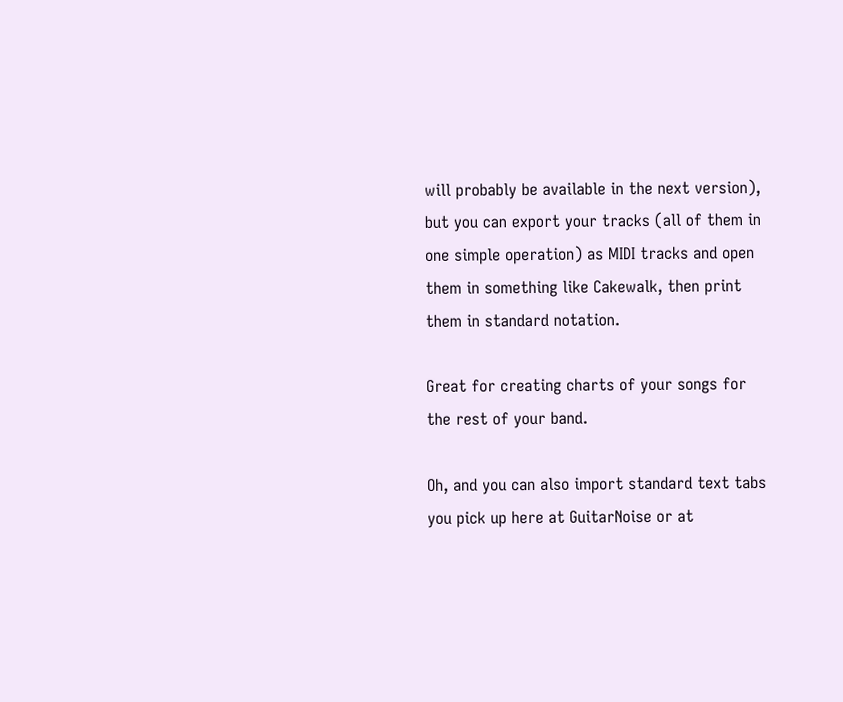will probably be available in the next version), but you can export your tracks (all of them in one simple operation) as MIDI tracks and open them in something like Cakewalk, then print them in standard notation.

Great for creating charts of your songs for the rest of your band.

Oh, and you can also import standard text tabs you pick up here at GuitarNoise or at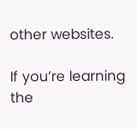other websites.

If you’re learning the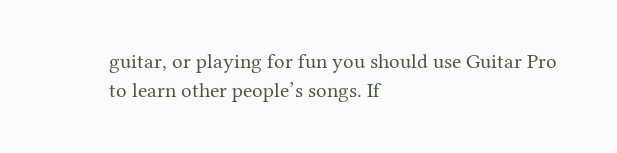guitar, or playing for fun you should use Guitar Pro to learn other people’s songs. If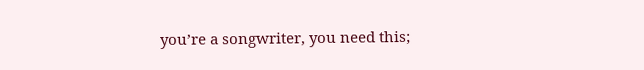you’re a songwriter, you need this;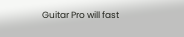Guitar Pro will fast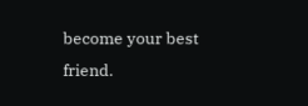become your best friend.